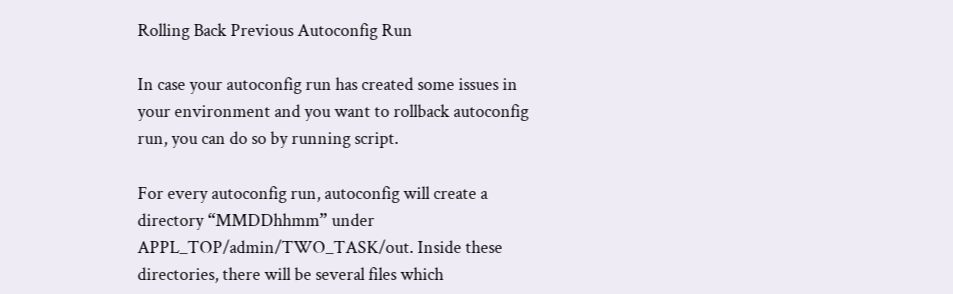Rolling Back Previous Autoconfig Run

In case your autoconfig run has created some issues in your environment and you want to rollback autoconfig run, you can do so by running script.

For every autoconfig run, autoconfig will create a directory “MMDDhhmm” under APPL_TOP/admin/TWO_TASK/out. Inside these directories, there will be several files which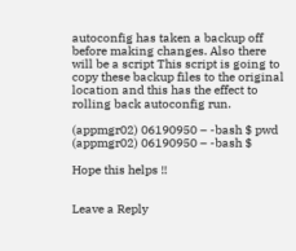autoconfig has taken a backup off before making changes. Also there will be a script This script is going to copy these backup files to the original location and this has the effect to rolling back autoconfig run.

(appmgr02) 06190950 – -bash $ pwd
(appmgr02) 06190950 – -bash $

Hope this helps !!


Leave a Reply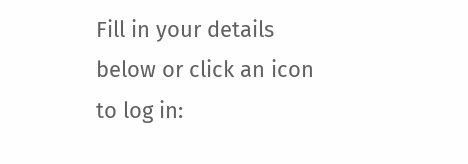Fill in your details below or click an icon to log in: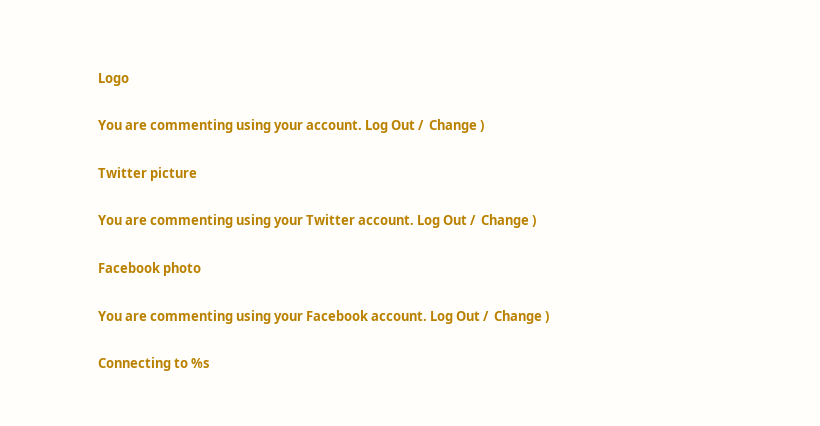Logo

You are commenting using your account. Log Out /  Change )

Twitter picture

You are commenting using your Twitter account. Log Out /  Change )

Facebook photo

You are commenting using your Facebook account. Log Out /  Change )

Connecting to %s